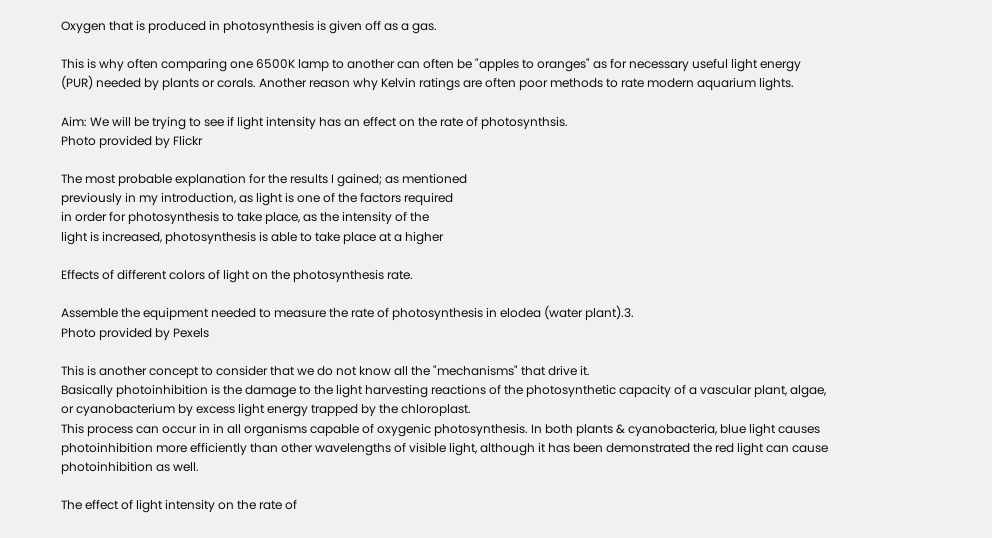Oxygen that is produced in photosynthesis is given off as a gas.

This is why often comparing one 6500K lamp to another can often be "apples to oranges" as for necessary useful light energy (PUR) needed by plants or corals. Another reason why Kelvin ratings are often poor methods to rate modern aquarium lights.

Aim: We will be trying to see if light intensity has an effect on the rate of photosynthsis.
Photo provided by Flickr

The most probable explanation for the results I gained; as mentioned
previously in my introduction, as light is one of the factors required
in order for photosynthesis to take place, as the intensity of the
light is increased, photosynthesis is able to take place at a higher

Effects of different colors of light on the photosynthesis rate.

Assemble the equipment needed to measure the rate of photosynthesis in elodea (water plant).3.
Photo provided by Pexels

This is another concept to consider that we do not know all the "mechanisms" that drive it.
Basically photoinhibition is the damage to the light harvesting reactions of the photosynthetic capacity of a vascular plant, algae, or cyanobacterium by excess light energy trapped by the chloroplast.
This process can occur in in all organisms capable of oxygenic photosynthesis. In both plants & cyanobacteria, blue light causes photoinhibition more efficiently than other wavelengths of visible light, although it has been demonstrated the red light can cause photoinhibition as well.

The effect of light intensity on the rate of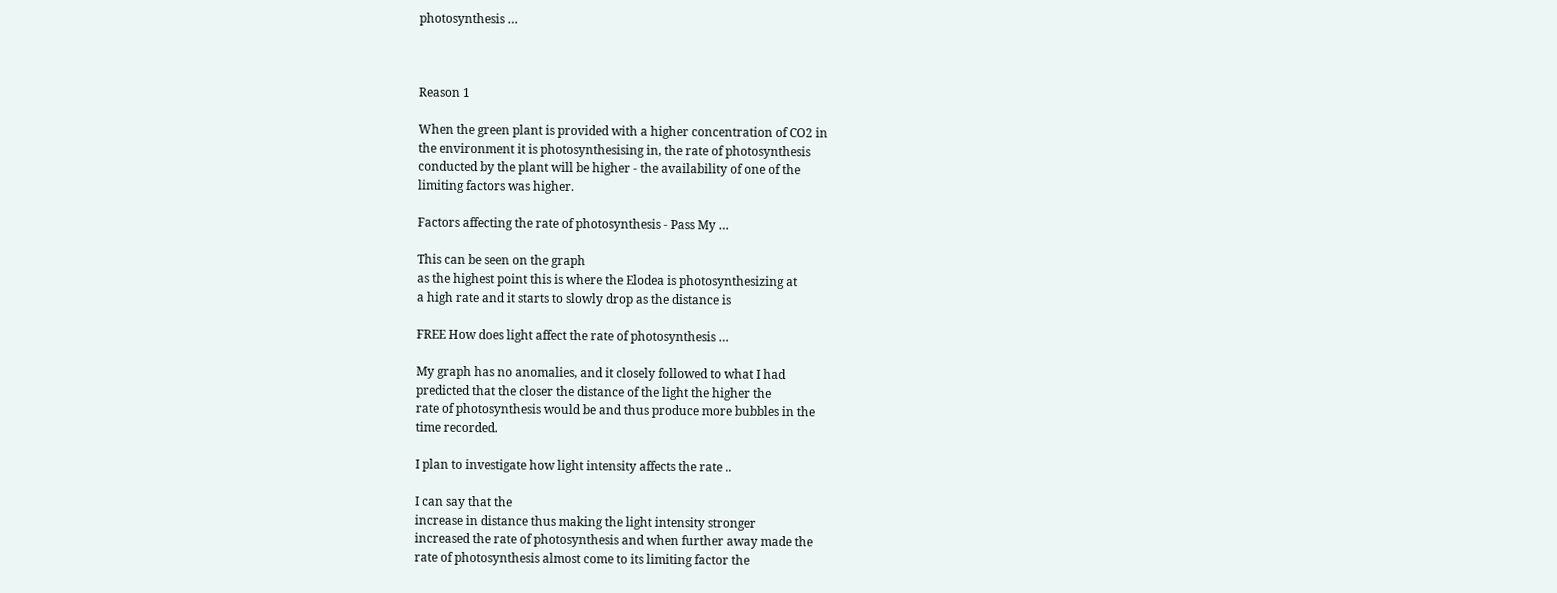photosynthesis …



Reason 1

When the green plant is provided with a higher concentration of CO2 in
the environment it is photosynthesising in, the rate of photosynthesis
conducted by the plant will be higher - the availability of one of the
limiting factors was higher.

Factors affecting the rate of photosynthesis - Pass My …

This can be seen on the graph
as the highest point this is where the Elodea is photosynthesizing at
a high rate and it starts to slowly drop as the distance is

FREE How does light affect the rate of photosynthesis …

My graph has no anomalies, and it closely followed to what I had
predicted that the closer the distance of the light the higher the
rate of photosynthesis would be and thus produce more bubbles in the
time recorded.

I plan to investigate how light intensity affects the rate ..

I can say that the
increase in distance thus making the light intensity stronger
increased the rate of photosynthesis and when further away made the
rate of photosynthesis almost come to its limiting factor the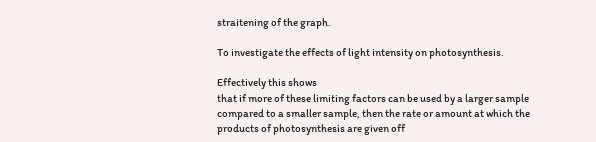straitening of the graph.

To investigate the effects of light intensity on photosynthesis.

Effectively this shows
that if more of these limiting factors can be used by a larger sample
compared to a smaller sample, then the rate or amount at which the
products of photosynthesis are given off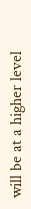will be at a higher level